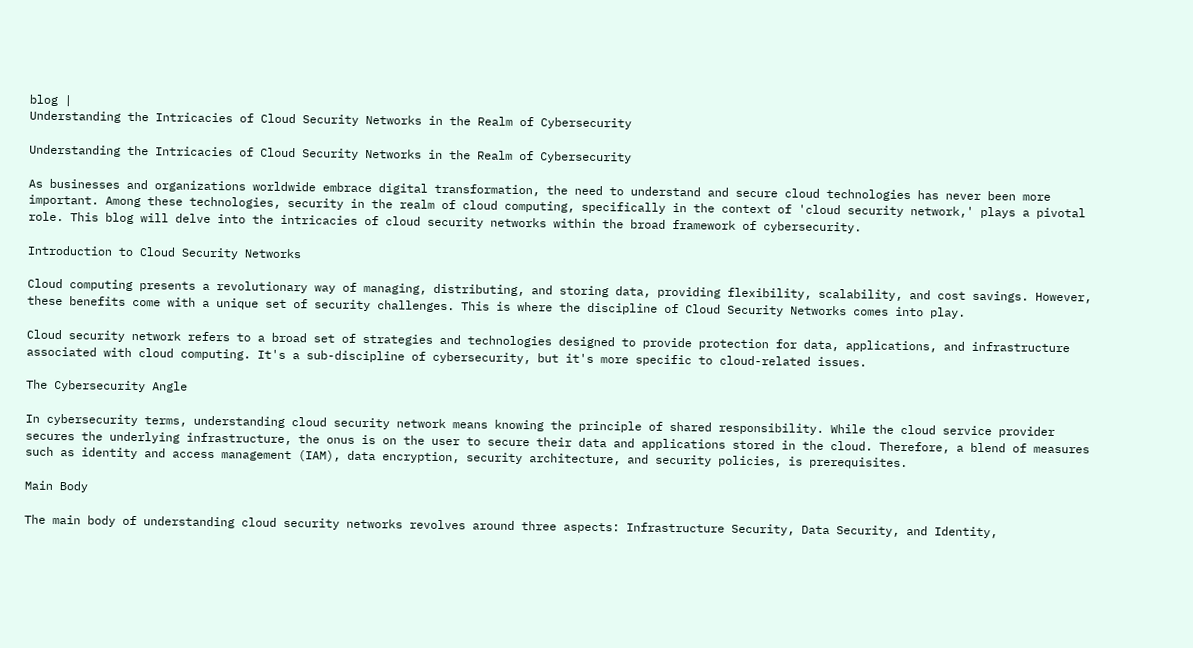blog |
Understanding the Intricacies of Cloud Security Networks in the Realm of Cybersecurity

Understanding the Intricacies of Cloud Security Networks in the Realm of Cybersecurity

As businesses and organizations worldwide embrace digital transformation, the need to understand and secure cloud technologies has never been more important. Among these technologies, security in the realm of cloud computing, specifically in the context of 'cloud security network,' plays a pivotal role. This blog will delve into the intricacies of cloud security networks within the broad framework of cybersecurity.

Introduction to Cloud Security Networks

Cloud computing presents a revolutionary way of managing, distributing, and storing data, providing flexibility, scalability, and cost savings. However, these benefits come with a unique set of security challenges. This is where the discipline of Cloud Security Networks comes into play.

Cloud security network refers to a broad set of strategies and technologies designed to provide protection for data, applications, and infrastructure associated with cloud computing. It's a sub-discipline of cybersecurity, but it's more specific to cloud-related issues.

The Cybersecurity Angle

In cybersecurity terms, understanding cloud security network means knowing the principle of shared responsibility. While the cloud service provider secures the underlying infrastructure, the onus is on the user to secure their data and applications stored in the cloud. Therefore, a blend of measures such as identity and access management (IAM), data encryption, security architecture, and security policies, is prerequisites.

Main Body

The main body of understanding cloud security networks revolves around three aspects: Infrastructure Security, Data Security, and Identity,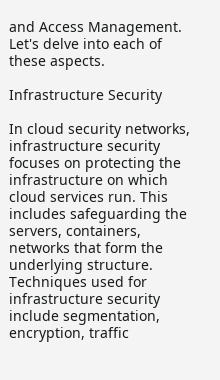and Access Management. Let's delve into each of these aspects.

Infrastructure Security

In cloud security networks, infrastructure security focuses on protecting the infrastructure on which cloud services run. This includes safeguarding the servers, containers, networks that form the underlying structure. Techniques used for infrastructure security include segmentation, encryption, traffic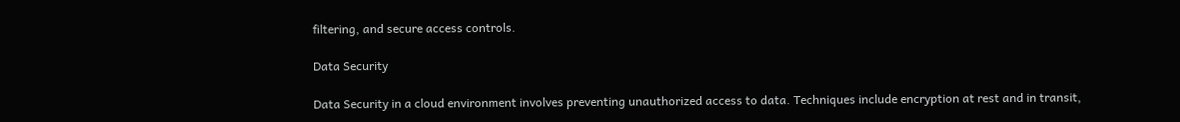filtering, and secure access controls.

Data Security

Data Security in a cloud environment involves preventing unauthorized access to data. Techniques include encryption at rest and in transit,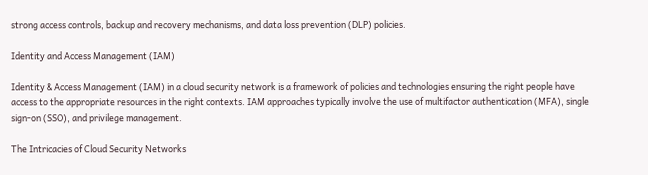strong access controls, backup and recovery mechanisms, and data loss prevention (DLP) policies.

Identity and Access Management (IAM)

Identity & Access Management (IAM) in a cloud security network is a framework of policies and technologies ensuring the right people have access to the appropriate resources in the right contexts. IAM approaches typically involve the use of multifactor authentication (MFA), single sign-on (SSO), and privilege management.

The Intricacies of Cloud Security Networks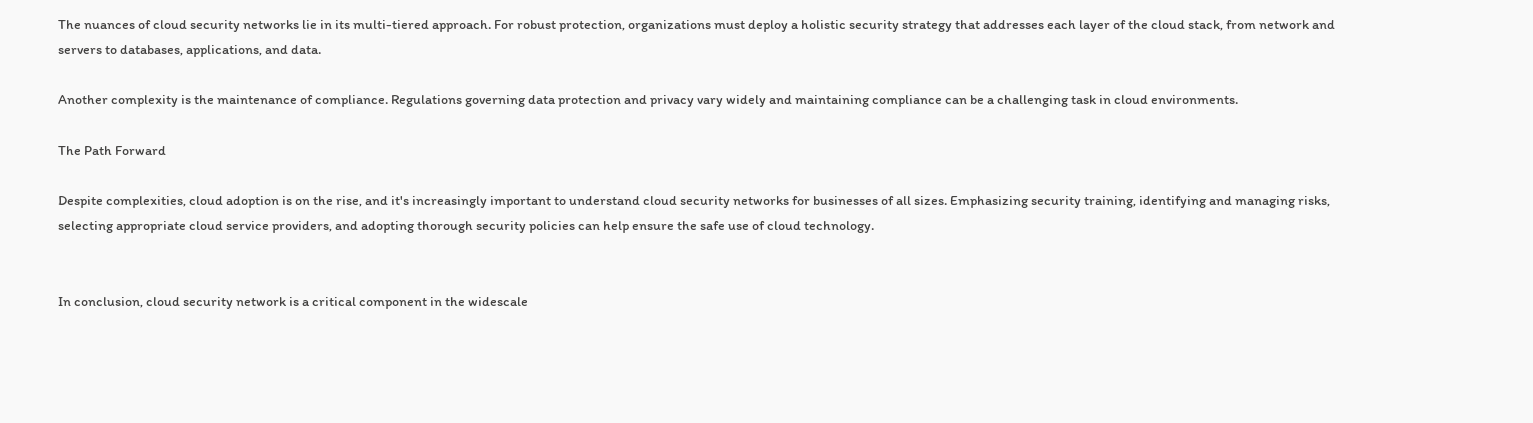The nuances of cloud security networks lie in its multi-tiered approach. For robust protection, organizations must deploy a holistic security strategy that addresses each layer of the cloud stack, from network and servers to databases, applications, and data.

Another complexity is the maintenance of compliance. Regulations governing data protection and privacy vary widely and maintaining compliance can be a challenging task in cloud environments.

The Path Forward

Despite complexities, cloud adoption is on the rise, and it's increasingly important to understand cloud security networks for businesses of all sizes. Emphasizing security training, identifying and managing risks, selecting appropriate cloud service providers, and adopting thorough security policies can help ensure the safe use of cloud technology.


In conclusion, cloud security network is a critical component in the widescale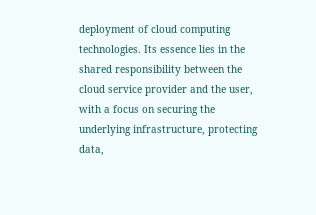deployment of cloud computing technologies. Its essence lies in the shared responsibility between the cloud service provider and the user, with a focus on securing the underlying infrastructure, protecting data,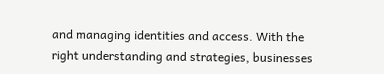and managing identities and access. With the right understanding and strategies, businesses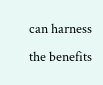can harness the benefits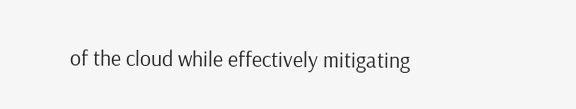of the cloud while effectively mitigating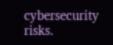cybersecurity risks.